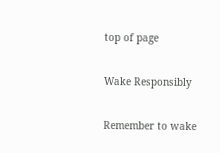top of page

Wake Responsibly

Remember to wake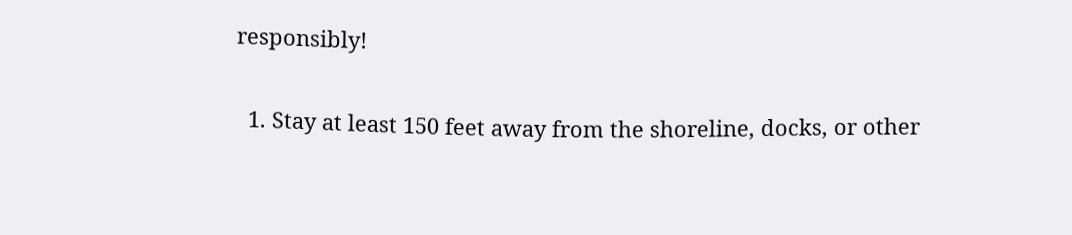responsibly!

  1. Stay at least 150 feet away from the shoreline, docks, or other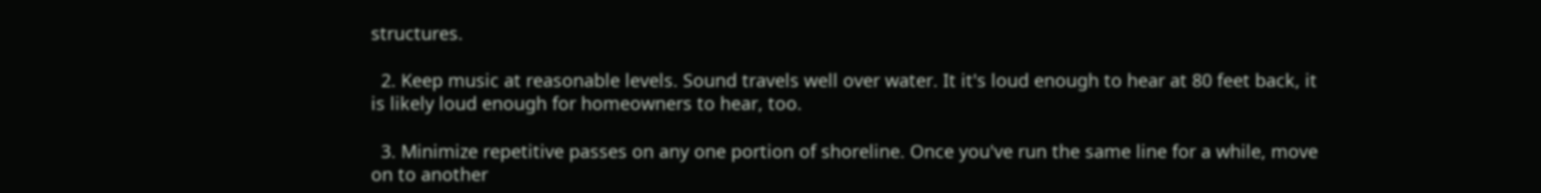structures.

  2. Keep music at reasonable levels. Sound travels well over water. It it's loud enough to hear at 80 feet back, it is likely loud enough for homeowners to hear, too.

  3. Minimize repetitive passes on any one portion of shoreline. Once you've run the same line for a while, move on to another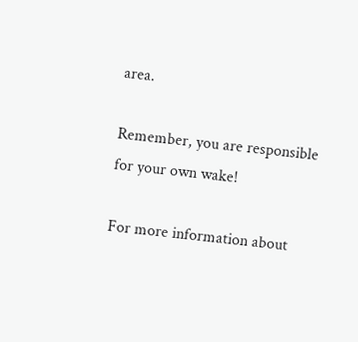area.

Remember, you are responsible for your own wake!

For more information about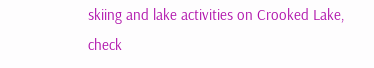skiing and lake activities on Crooked Lake, check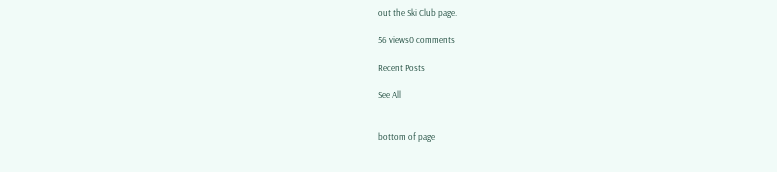out the Ski Club page.

56 views0 comments

Recent Posts

See All


bottom of page